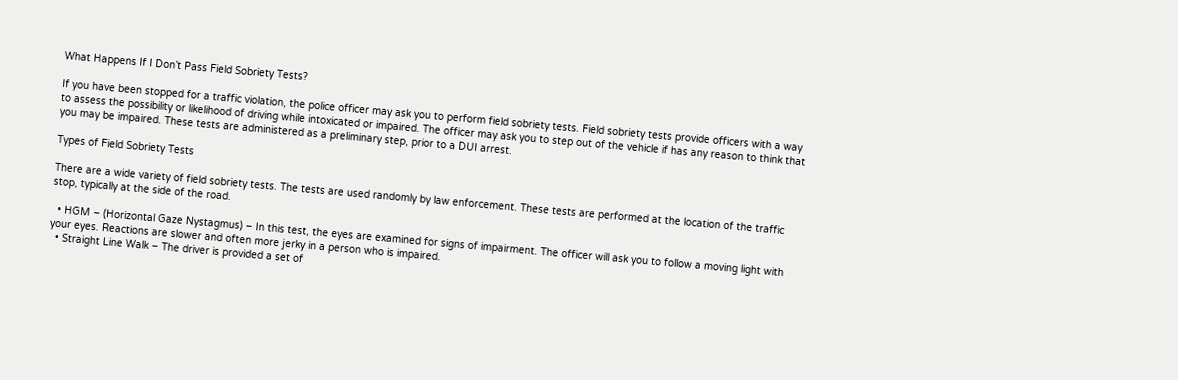What Happens If I Don’t Pass Field Sobriety Tests?

If you have been stopped for a traffic violation, the police officer may ask you to perform field sobriety tests. Field sobriety tests provide officers with a way to assess the possibility or likelihood of driving while intoxicated or impaired. The officer may ask you to step out of the vehicle if has any reason to think that you may be impaired. These tests are administered as a preliminary step, prior to a DUI arrest.

Types of Field Sobriety Tests

There are a wide variety of field sobriety tests. The tests are used randomly by law enforcement. These tests are performed at the location of the traffic stop, typically at the side of the road.

  • HGM – (Horizontal Gaze Nystagmus) – In this test, the eyes are examined for signs of impairment. The officer will ask you to follow a moving light with your eyes. Reactions are slower and often more jerky in a person who is impaired.
  • Straight Line Walk – The driver is provided a set of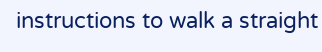instructions to walk a straight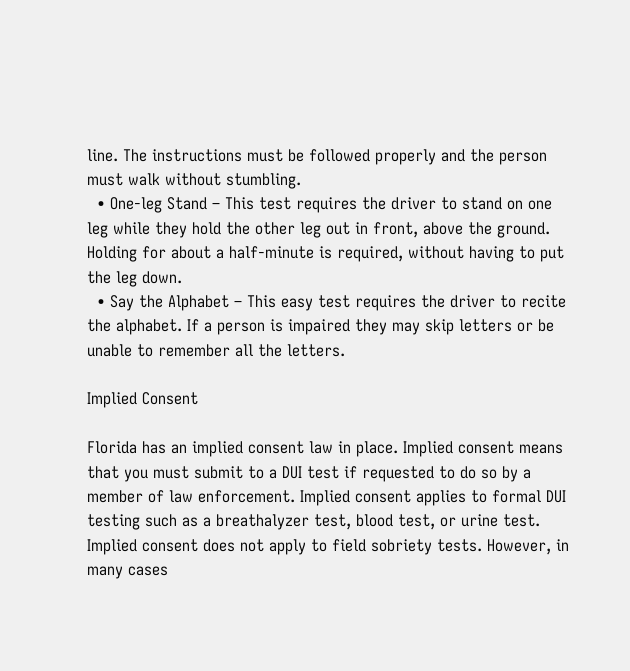line. The instructions must be followed properly and the person must walk without stumbling.
  • One-leg Stand – This test requires the driver to stand on one leg while they hold the other leg out in front, above the ground. Holding for about a half-minute is required, without having to put the leg down.
  • Say the Alphabet – This easy test requires the driver to recite the alphabet. If a person is impaired they may skip letters or be unable to remember all the letters.

Implied Consent

Florida has an implied consent law in place. Implied consent means that you must submit to a DUI test if requested to do so by a member of law enforcement. Implied consent applies to formal DUI testing such as a breathalyzer test, blood test, or urine test. Implied consent does not apply to field sobriety tests. However, in many cases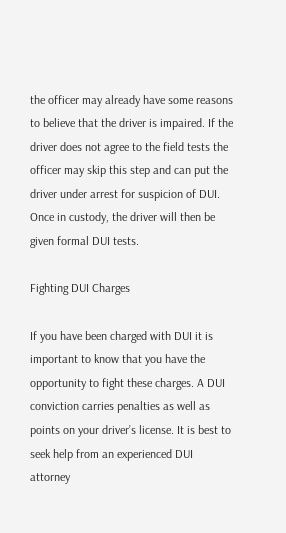the officer may already have some reasons to believe that the driver is impaired. If the driver does not agree to the field tests the officer may skip this step and can put the driver under arrest for suspicion of DUI. Once in custody, the driver will then be given formal DUI tests.

Fighting DUI Charges

If you have been charged with DUI it is important to know that you have the opportunity to fight these charges. A DUI conviction carries penalties as well as points on your driver’s license. It is best to seek help from an experienced DUI attorney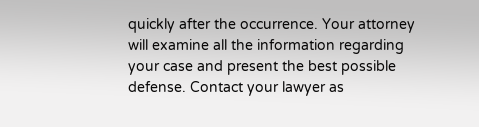quickly after the occurrence. Your attorney will examine all the information regarding your case and present the best possible defense. Contact your lawyer as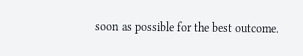soon as possible for the best outcome.